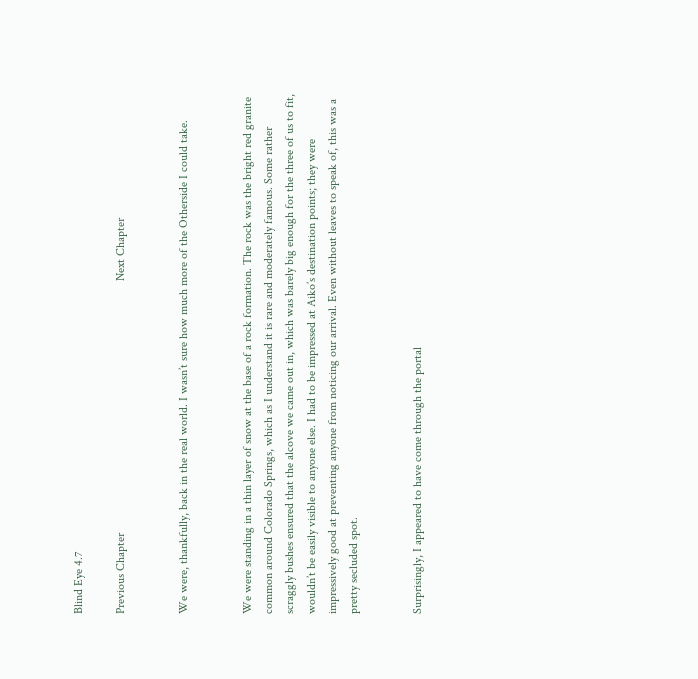Blind Eye 4.7

Previous Chapter                                                                                    Next Chapter


We were, thankfully, back in the real world. I wasn’t sure how much more of the Otherside I could take.


We were standing in a thin layer of snow at the base of a rock formation. The rock was the bright red granite common around Colorado Springs, which as I understand it is rare and moderately famous. Some rather scraggly bushes ensured that the alcove we came out in, which was barely big enough for the three of us to fit, wouldn’t be easily visible to anyone else. I had to be impressed at Aiko’s destination points; they were impressively good at preventing anyone from noticing our arrival. Even without leaves to speak of, this was a pretty secluded spot.


Surprisingly, I appeared to have come through the portal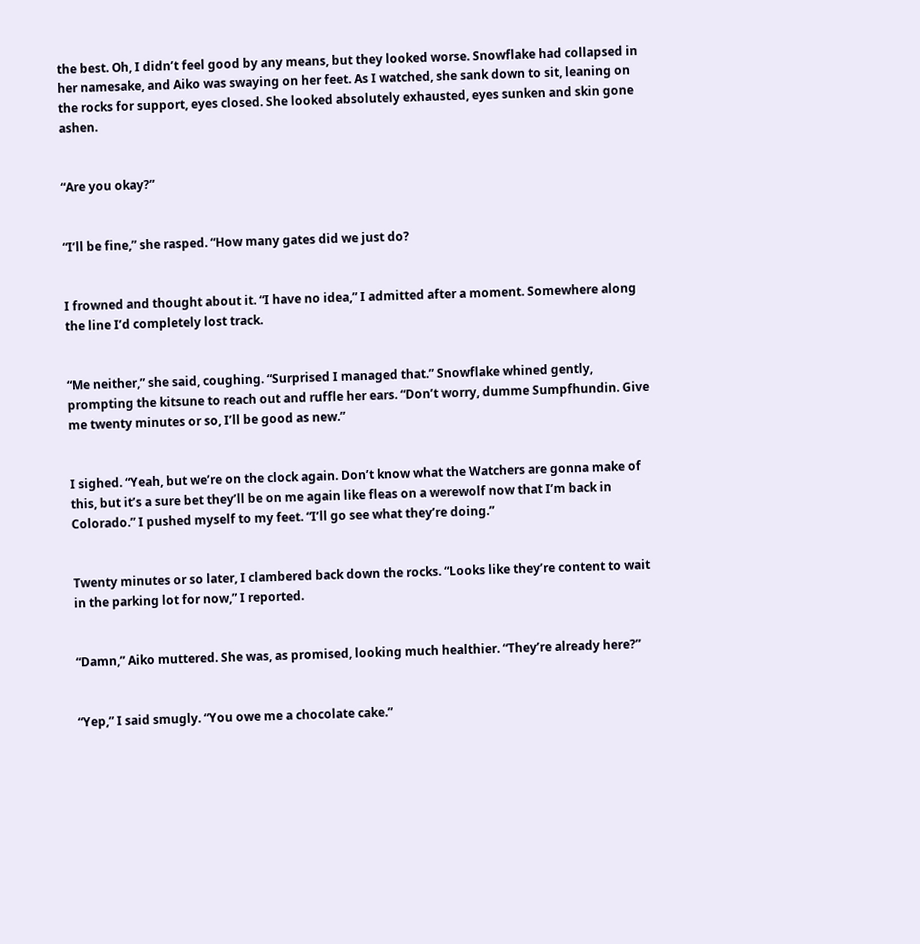the best. Oh, I didn’t feel good by any means, but they looked worse. Snowflake had collapsed in her namesake, and Aiko was swaying on her feet. As I watched, she sank down to sit, leaning on the rocks for support, eyes closed. She looked absolutely exhausted, eyes sunken and skin gone ashen.


“Are you okay?”


“I’ll be fine,” she rasped. “How many gates did we just do?


I frowned and thought about it. “I have no idea,” I admitted after a moment. Somewhere along the line I’d completely lost track.


“Me neither,” she said, coughing. “Surprised I managed that.” Snowflake whined gently, prompting the kitsune to reach out and ruffle her ears. “Don’t worry, dumme Sumpfhundin. Give me twenty minutes or so, I’ll be good as new.”


I sighed. “Yeah, but we’re on the clock again. Don’t know what the Watchers are gonna make of this, but it’s a sure bet they’ll be on me again like fleas on a werewolf now that I’m back in Colorado.” I pushed myself to my feet. “I’ll go see what they’re doing.”


Twenty minutes or so later, I clambered back down the rocks. “Looks like they’re content to wait in the parking lot for now,” I reported.


“Damn,” Aiko muttered. She was, as promised, looking much healthier. “They’re already here?”


“Yep,” I said smugly. “You owe me a chocolate cake.”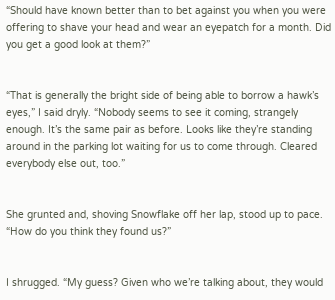“Should have known better than to bet against you when you were offering to shave your head and wear an eyepatch for a month. Did you get a good look at them?”


“That is generally the bright side of being able to borrow a hawk’s eyes,” I said dryly. “Nobody seems to see it coming, strangely enough. It’s the same pair as before. Looks like they’re standing around in the parking lot waiting for us to come through. Cleared everybody else out, too.”


She grunted and, shoving Snowflake off her lap, stood up to pace. “How do you think they found us?”


I shrugged. “My guess? Given who we’re talking about, they would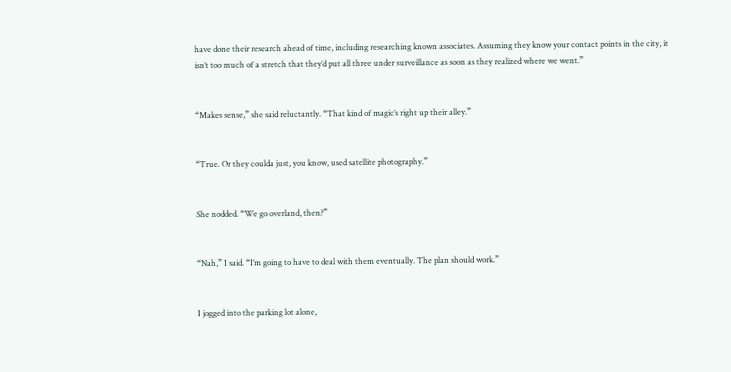have done their research ahead of time, including researching known associates. Assuming they know your contact points in the city, it isn’t too much of a stretch that they’d put all three under surveillance as soon as they realized where we went.”


“Makes sense,” she said reluctantly. “That kind of magic’s right up their alley.”


“True. Or they coulda just, you know, used satellite photography.”


She nodded. “We go overland, then?”


“Nah,” I said. “I’m going to have to deal with them eventually. The plan should work.”


I jogged into the parking lot alone,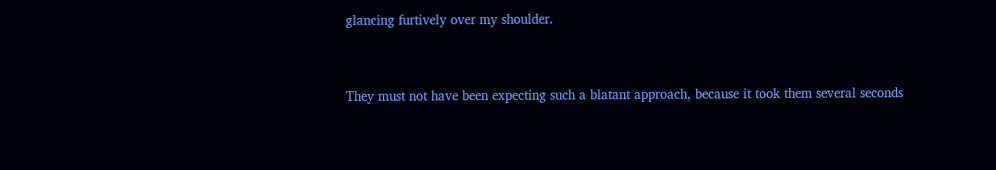glancing furtively over my shoulder.


They must not have been expecting such a blatant approach, because it took them several seconds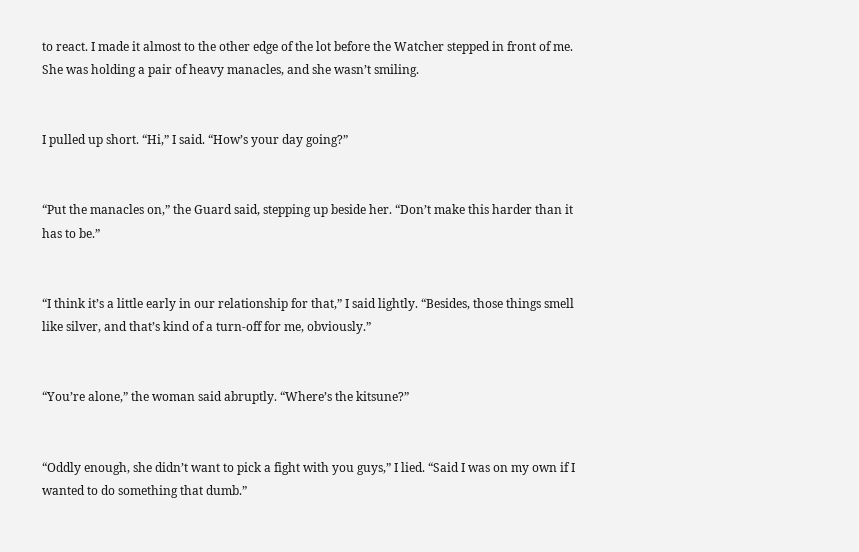to react. I made it almost to the other edge of the lot before the Watcher stepped in front of me. She was holding a pair of heavy manacles, and she wasn’t smiling.


I pulled up short. “Hi,” I said. “How’s your day going?”


“Put the manacles on,” the Guard said, stepping up beside her. “Don’t make this harder than it has to be.”


“I think it’s a little early in our relationship for that,” I said lightly. “Besides, those things smell like silver, and that’s kind of a turn-off for me, obviously.”


“You’re alone,” the woman said abruptly. “Where’s the kitsune?”


“Oddly enough, she didn’t want to pick a fight with you guys,” I lied. “Said I was on my own if I wanted to do something that dumb.”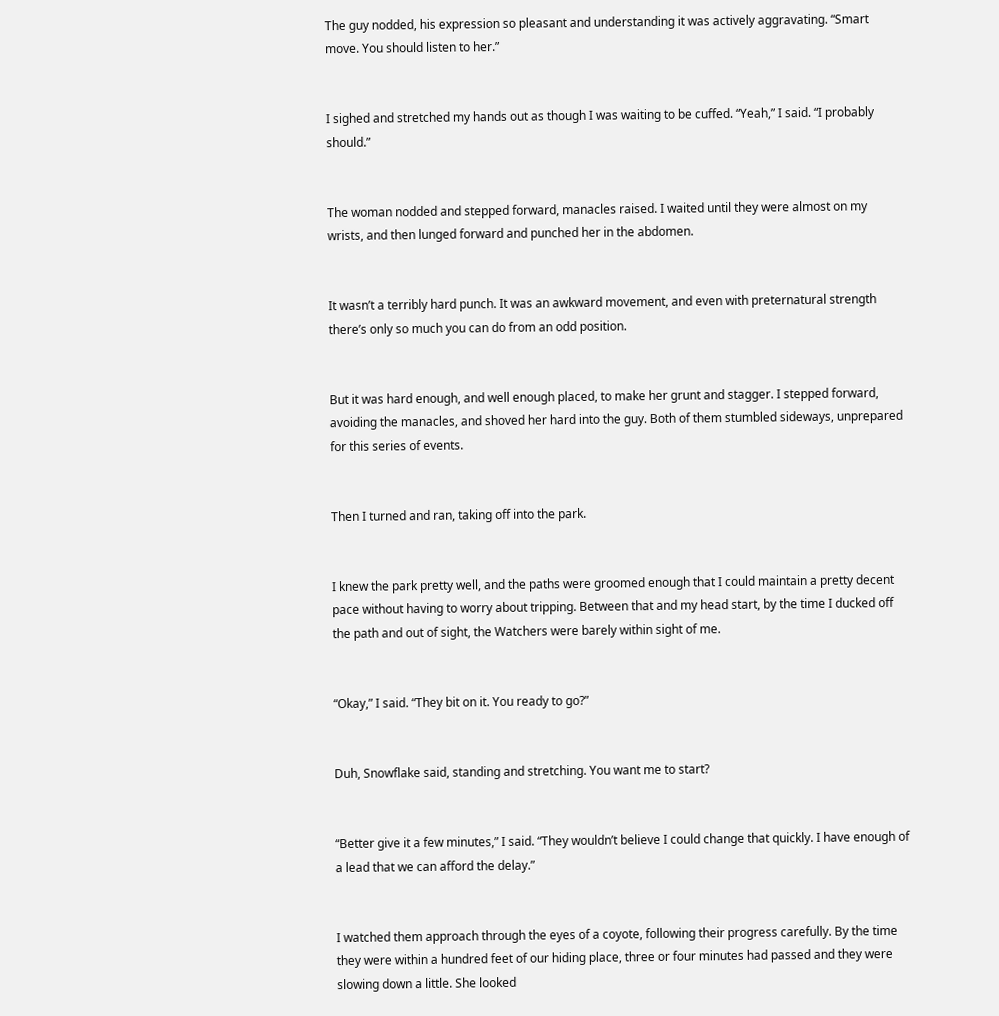The guy nodded, his expression so pleasant and understanding it was actively aggravating. “Smart move. You should listen to her.”


I sighed and stretched my hands out as though I was waiting to be cuffed. “Yeah,” I said. “I probably should.”


The woman nodded and stepped forward, manacles raised. I waited until they were almost on my wrists, and then lunged forward and punched her in the abdomen.


It wasn’t a terribly hard punch. It was an awkward movement, and even with preternatural strength there’s only so much you can do from an odd position.


But it was hard enough, and well enough placed, to make her grunt and stagger. I stepped forward, avoiding the manacles, and shoved her hard into the guy. Both of them stumbled sideways, unprepared for this series of events.


Then I turned and ran, taking off into the park.


I knew the park pretty well, and the paths were groomed enough that I could maintain a pretty decent pace without having to worry about tripping. Between that and my head start, by the time I ducked off the path and out of sight, the Watchers were barely within sight of me.


“Okay,” I said. “They bit on it. You ready to go?”


Duh, Snowflake said, standing and stretching. You want me to start?


“Better give it a few minutes,” I said. “They wouldn’t believe I could change that quickly. I have enough of a lead that we can afford the delay.”


I watched them approach through the eyes of a coyote, following their progress carefully. By the time they were within a hundred feet of our hiding place, three or four minutes had passed and they were slowing down a little. She looked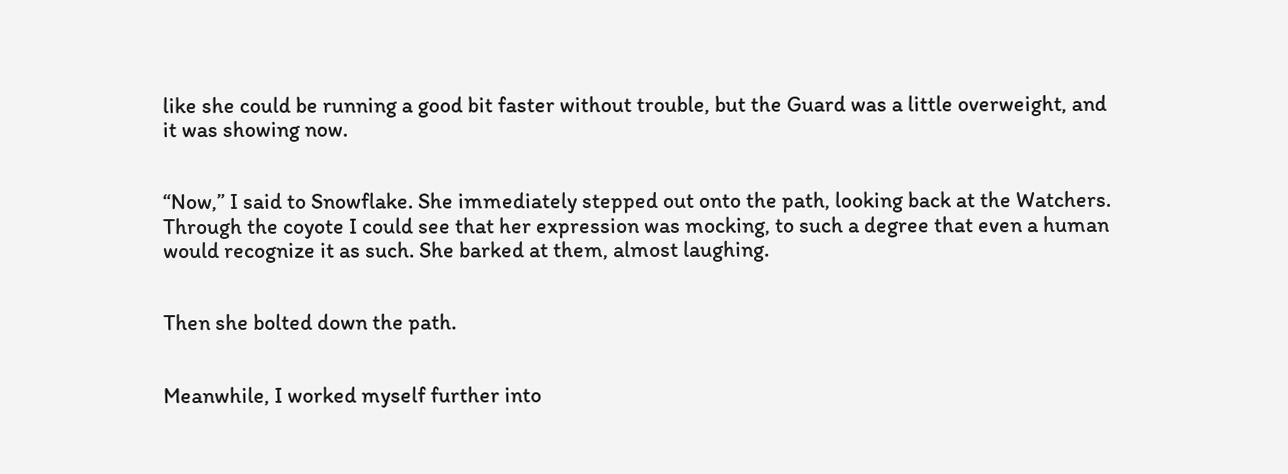like she could be running a good bit faster without trouble, but the Guard was a little overweight, and it was showing now.


“Now,” I said to Snowflake. She immediately stepped out onto the path, looking back at the Watchers. Through the coyote I could see that her expression was mocking, to such a degree that even a human would recognize it as such. She barked at them, almost laughing.


Then she bolted down the path.


Meanwhile, I worked myself further into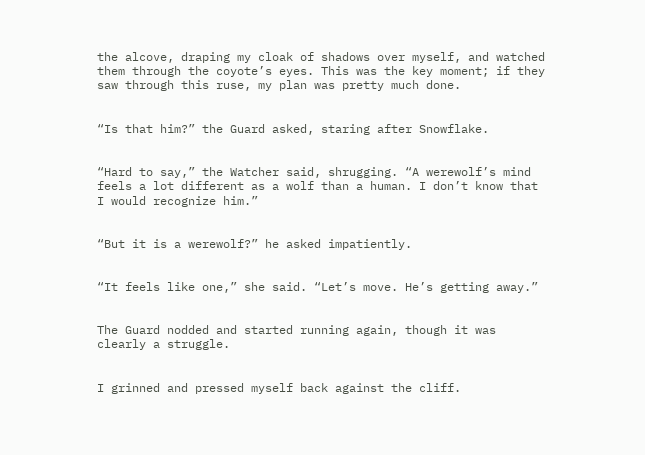the alcove, draping my cloak of shadows over myself, and watched them through the coyote’s eyes. This was the key moment; if they saw through this ruse, my plan was pretty much done.


“Is that him?” the Guard asked, staring after Snowflake.


“Hard to say,” the Watcher said, shrugging. “A werewolf’s mind feels a lot different as a wolf than a human. I don’t know that I would recognize him.”


“But it is a werewolf?” he asked impatiently.


“It feels like one,” she said. “Let’s move. He’s getting away.”


The Guard nodded and started running again, though it was clearly a struggle.


I grinned and pressed myself back against the cliff.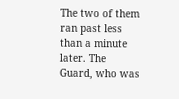The two of them ran past less than a minute later. The Guard, who was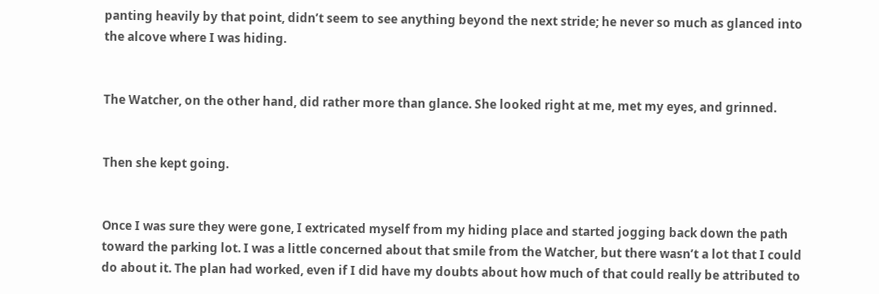panting heavily by that point, didn’t seem to see anything beyond the next stride; he never so much as glanced into the alcove where I was hiding.


The Watcher, on the other hand, did rather more than glance. She looked right at me, met my eyes, and grinned.


Then she kept going.


Once I was sure they were gone, I extricated myself from my hiding place and started jogging back down the path toward the parking lot. I was a little concerned about that smile from the Watcher, but there wasn’t a lot that I could do about it. The plan had worked, even if I did have my doubts about how much of that could really be attributed to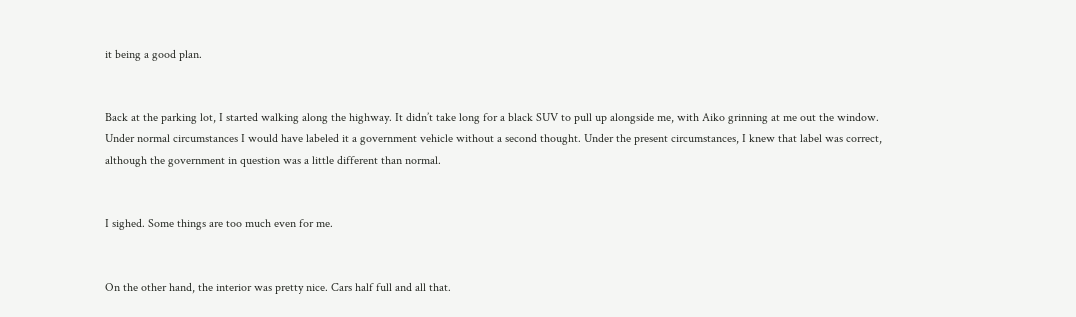it being a good plan.


Back at the parking lot, I started walking along the highway. It didn’t take long for a black SUV to pull up alongside me, with Aiko grinning at me out the window. Under normal circumstances I would have labeled it a government vehicle without a second thought. Under the present circumstances, I knew that label was correct, although the government in question was a little different than normal.


I sighed. Some things are too much even for me.


On the other hand, the interior was pretty nice. Cars half full and all that.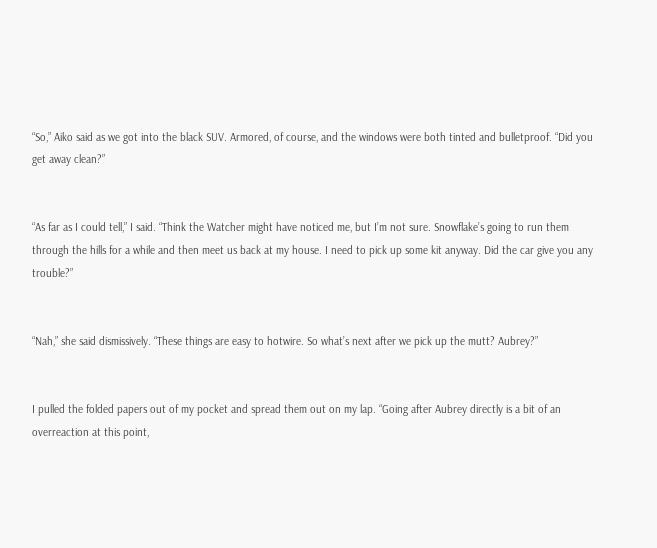“So,” Aiko said as we got into the black SUV. Armored, of course, and the windows were both tinted and bulletproof. “Did you get away clean?”


“As far as I could tell,” I said. “Think the Watcher might have noticed me, but I’m not sure. Snowflake’s going to run them through the hills for a while and then meet us back at my house. I need to pick up some kit anyway. Did the car give you any trouble?”


“Nah,” she said dismissively. “These things are easy to hotwire. So what’s next after we pick up the mutt? Aubrey?”


I pulled the folded papers out of my pocket and spread them out on my lap. “Going after Aubrey directly is a bit of an overreaction at this point,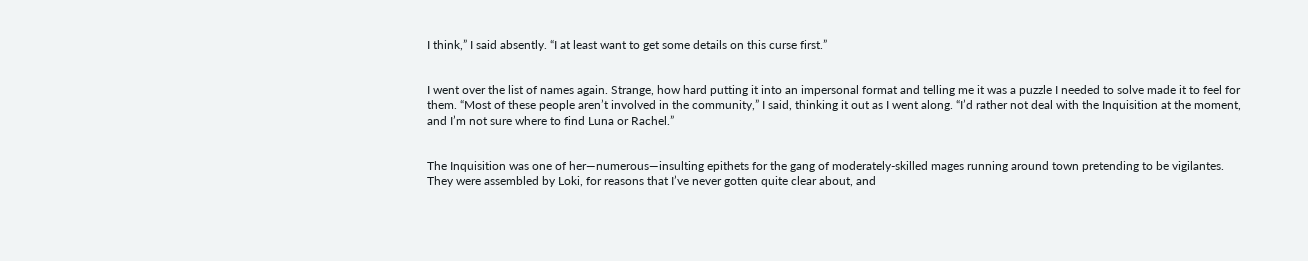I think,” I said absently. “I at least want to get some details on this curse first.”


I went over the list of names again. Strange, how hard putting it into an impersonal format and telling me it was a puzzle I needed to solve made it to feel for them. “Most of these people aren’t involved in the community,” I said, thinking it out as I went along. “I’d rather not deal with the Inquisition at the moment, and I’m not sure where to find Luna or Rachel.”


The Inquisition was one of her—numerous—insulting epithets for the gang of moderately-skilled mages running around town pretending to be vigilantes. They were assembled by Loki, for reasons that I’ve never gotten quite clear about, and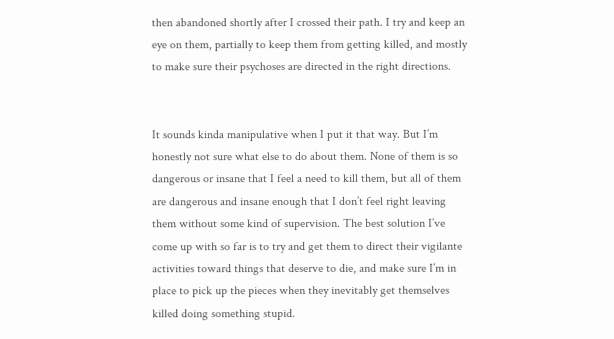then abandoned shortly after I crossed their path. I try and keep an eye on them, partially to keep them from getting killed, and mostly to make sure their psychoses are directed in the right directions.


It sounds kinda manipulative when I put it that way. But I’m honestly not sure what else to do about them. None of them is so dangerous or insane that I feel a need to kill them, but all of them are dangerous and insane enough that I don’t feel right leaving them without some kind of supervision. The best solution I’ve come up with so far is to try and get them to direct their vigilante activities toward things that deserve to die, and make sure I’m in place to pick up the pieces when they inevitably get themselves killed doing something stupid.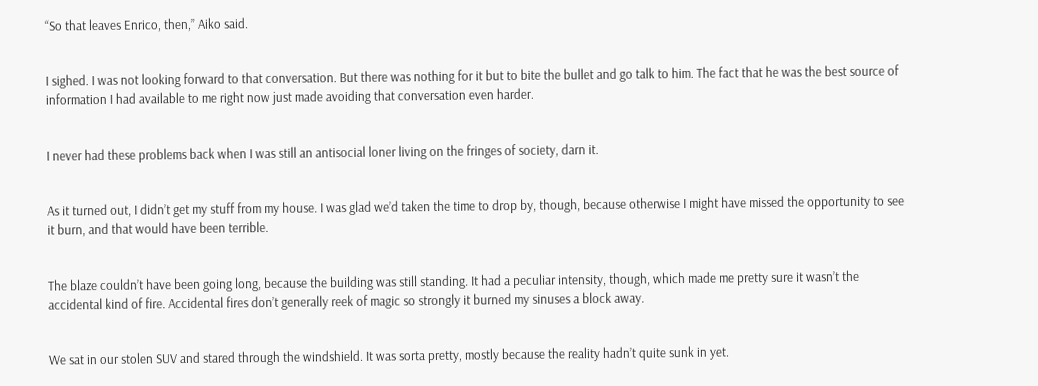“So that leaves Enrico, then,” Aiko said.


I sighed. I was not looking forward to that conversation. But there was nothing for it but to bite the bullet and go talk to him. The fact that he was the best source of information I had available to me right now just made avoiding that conversation even harder.


I never had these problems back when I was still an antisocial loner living on the fringes of society, darn it.


As it turned out, I didn’t get my stuff from my house. I was glad we’d taken the time to drop by, though, because otherwise I might have missed the opportunity to see it burn, and that would have been terrible.


The blaze couldn’t have been going long, because the building was still standing. It had a peculiar intensity, though, which made me pretty sure it wasn’t the accidental kind of fire. Accidental fires don’t generally reek of magic so strongly it burned my sinuses a block away.


We sat in our stolen SUV and stared through the windshield. It was sorta pretty, mostly because the reality hadn’t quite sunk in yet.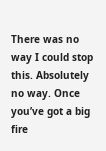There was no way I could stop this. Absolutely no way. Once you’ve got a big fire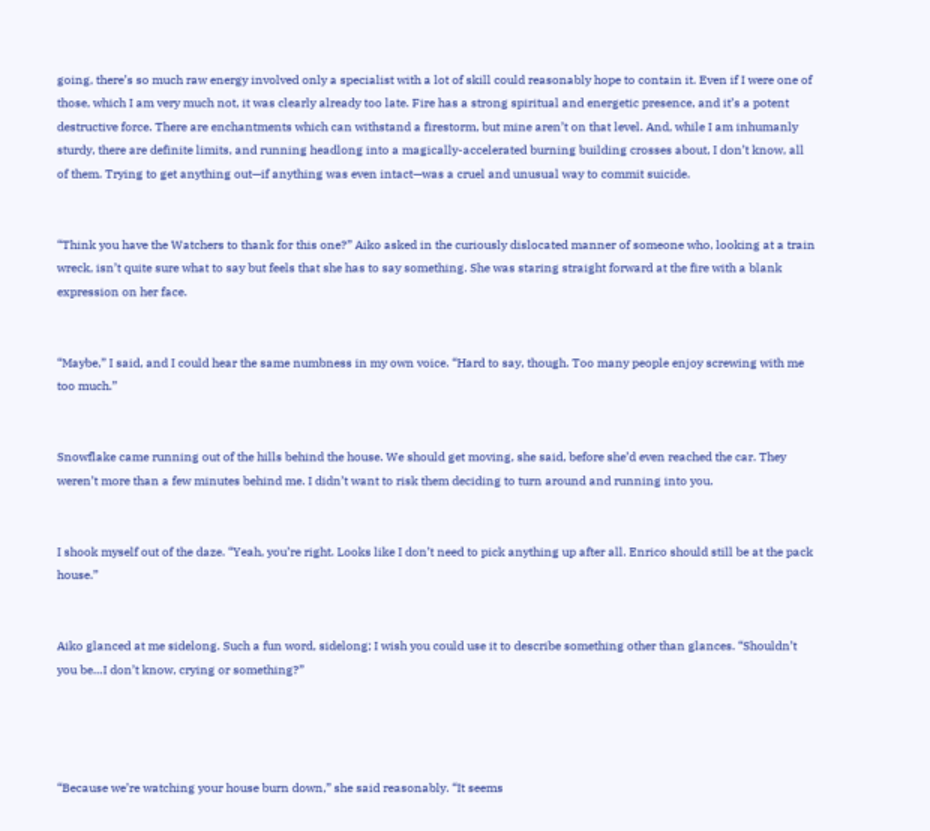going, there’s so much raw energy involved only a specialist with a lot of skill could reasonably hope to contain it. Even if I were one of those, which I am very much not, it was clearly already too late. Fire has a strong spiritual and energetic presence, and it’s a potent destructive force. There are enchantments which can withstand a firestorm, but mine aren’t on that level. And, while I am inhumanly sturdy, there are definite limits, and running headlong into a magically-accelerated burning building crosses about, I don’t know, all of them. Trying to get anything out—if anything was even intact—was a cruel and unusual way to commit suicide.


“Think you have the Watchers to thank for this one?” Aiko asked in the curiously dislocated manner of someone who, looking at a train wreck, isn’t quite sure what to say but feels that she has to say something. She was staring straight forward at the fire with a blank expression on her face.


“Maybe,” I said, and I could hear the same numbness in my own voice. “Hard to say, though. Too many people enjoy screwing with me too much.”


Snowflake came running out of the hills behind the house. We should get moving, she said, before she’d even reached the car. They weren’t more than a few minutes behind me. I didn’t want to risk them deciding to turn around and running into you.


I shook myself out of the daze. “Yeah, you’re right. Looks like I don’t need to pick anything up after all. Enrico should still be at the pack house.”


Aiko glanced at me sidelong. Such a fun word, sidelong; I wish you could use it to describe something other than glances. “Shouldn’t you be…I don’t know, crying or something?”




“Because we’re watching your house burn down,” she said reasonably. “It seems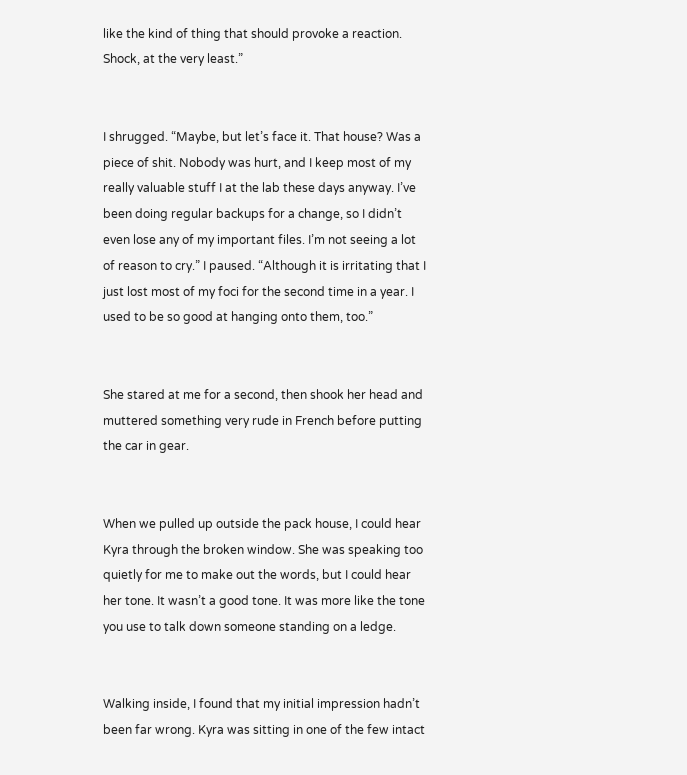like the kind of thing that should provoke a reaction. Shock, at the very least.”


I shrugged. “Maybe, but let’s face it. That house? Was a piece of shit. Nobody was hurt, and I keep most of my really valuable stuff I at the lab these days anyway. I’ve been doing regular backups for a change, so I didn’t even lose any of my important files. I’m not seeing a lot of reason to cry.” I paused. “Although it is irritating that I just lost most of my foci for the second time in a year. I used to be so good at hanging onto them, too.”


She stared at me for a second, then shook her head and muttered something very rude in French before putting the car in gear.


When we pulled up outside the pack house, I could hear Kyra through the broken window. She was speaking too quietly for me to make out the words, but I could hear her tone. It wasn’t a good tone. It was more like the tone you use to talk down someone standing on a ledge.


Walking inside, I found that my initial impression hadn’t been far wrong. Kyra was sitting in one of the few intact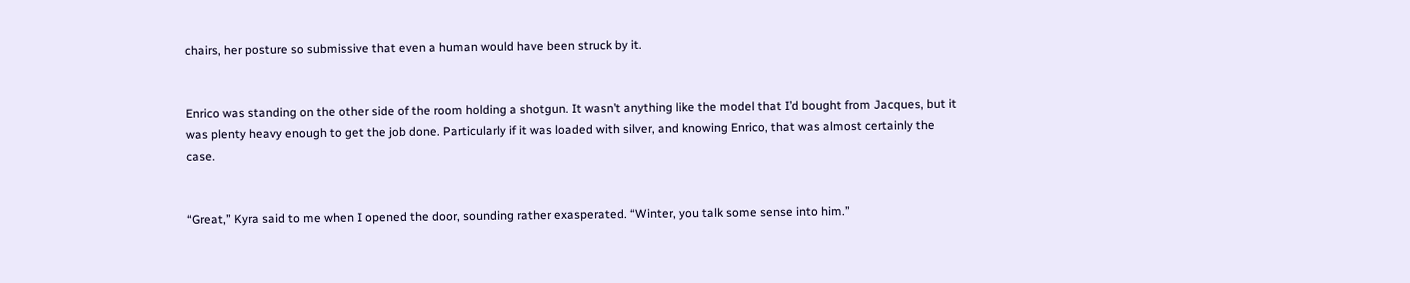chairs, her posture so submissive that even a human would have been struck by it.


Enrico was standing on the other side of the room holding a shotgun. It wasn’t anything like the model that I’d bought from Jacques, but it was plenty heavy enough to get the job done. Particularly if it was loaded with silver, and knowing Enrico, that was almost certainly the case.


“Great,” Kyra said to me when I opened the door, sounding rather exasperated. “Winter, you talk some sense into him.”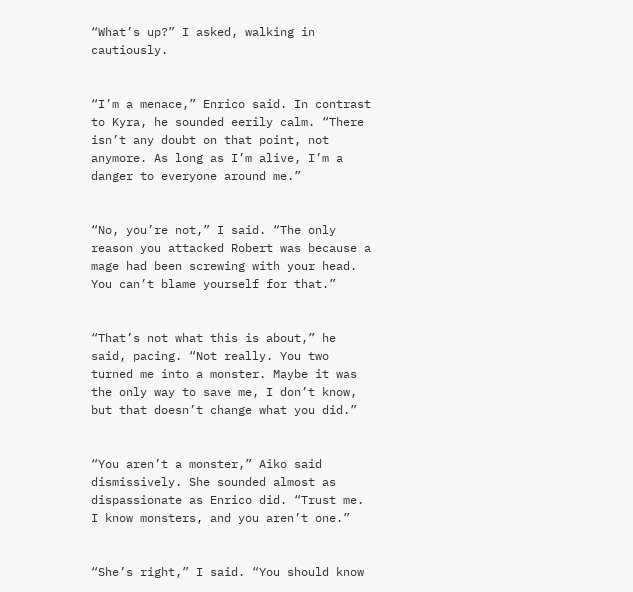“What’s up?” I asked, walking in cautiously.


“I’m a menace,” Enrico said. In contrast to Kyra, he sounded eerily calm. “There isn’t any doubt on that point, not anymore. As long as I’m alive, I’m a danger to everyone around me.”


“No, you’re not,” I said. “The only reason you attacked Robert was because a mage had been screwing with your head. You can’t blame yourself for that.”


“That’s not what this is about,” he said, pacing. “Not really. You two turned me into a monster. Maybe it was the only way to save me, I don’t know, but that doesn’t change what you did.”


“You aren’t a monster,” Aiko said dismissively. She sounded almost as dispassionate as Enrico did. “Trust me. I know monsters, and you aren’t one.”


“She’s right,” I said. “You should know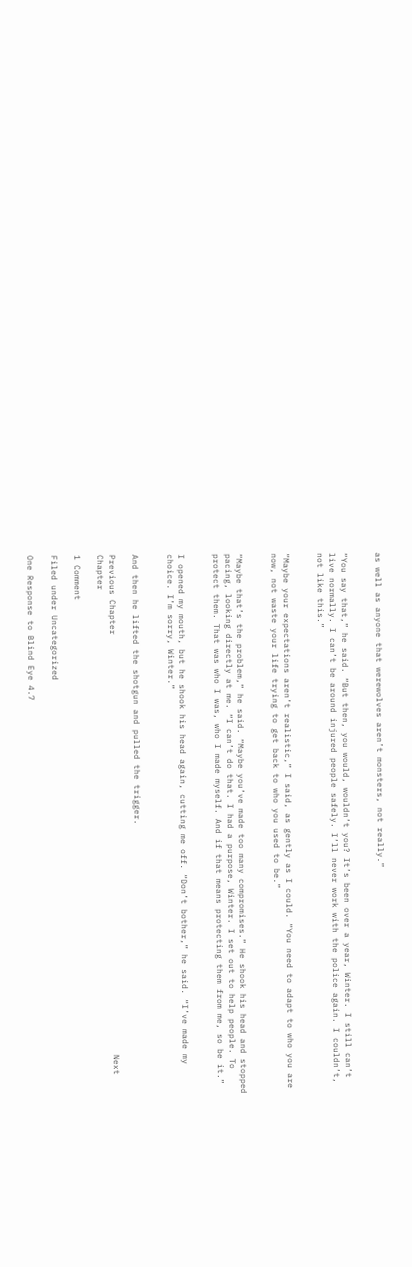as well as anyone that werewolves aren’t monsters, not really.”


“You say that,” he said. “But then, you would, wouldn’t you? It’s been over a year, Winter. I still can’t live normally. I can’t be around injured people safely. I’ll never work with the police again. I couldn’t, not like this.”


“Maybe your expectations aren’t realistic,” I said, as gently as I could. “You need to adapt to who you are now, not waste your life trying to get back to who you used to be.”


“Maybe that’s the problem,” he said. “Maybe you’ve made too many compromises.” He shook his head and stopped pacing, looking directly at me. “I can’t do that. I had a purpose, Winter. I set out to help people. To protect them. That was who I was, who I made myself. And if that means protecting them from me, so be it.”


I opened my mouth, but he shook his head again, cutting me off. “Don’t bother,” he said. “I’ve made my choice. I’m sorry, Winter.”


And then he lifted the shotgun and pulled the trigger.

Previous Chapter                                                                                    Next Chapter

1 Comment

Filed under Uncategorized

One Response to Blind Eye 4.7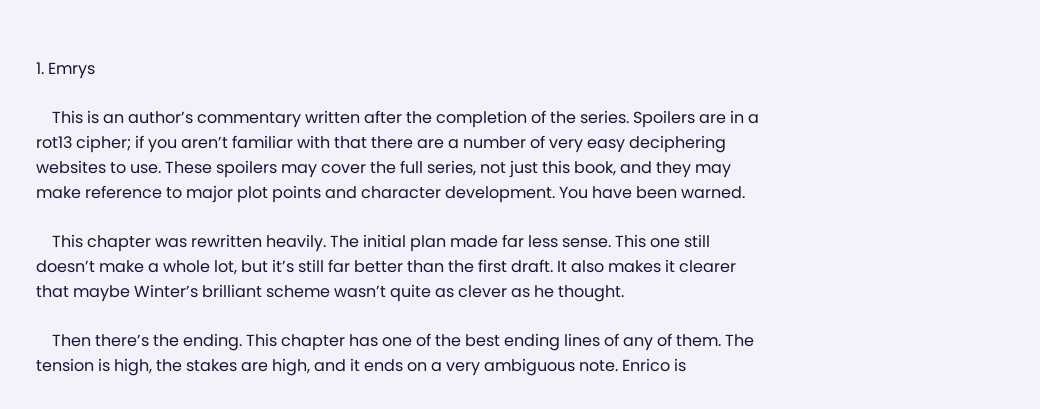1. Emrys

    This is an author’s commentary written after the completion of the series. Spoilers are in a rot13 cipher; if you aren’t familiar with that there are a number of very easy deciphering websites to use. These spoilers may cover the full series, not just this book, and they may make reference to major plot points and character development. You have been warned.

    This chapter was rewritten heavily. The initial plan made far less sense. This one still doesn’t make a whole lot, but it’s still far better than the first draft. It also makes it clearer that maybe Winter’s brilliant scheme wasn’t quite as clever as he thought.

    Then there’s the ending. This chapter has one of the best ending lines of any of them. The tension is high, the stakes are high, and it ends on a very ambiguous note. Enrico is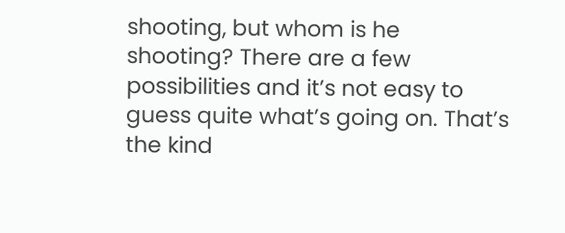shooting, but whom is he shooting? There are a few possibilities and it’s not easy to guess quite what’s going on. That’s the kind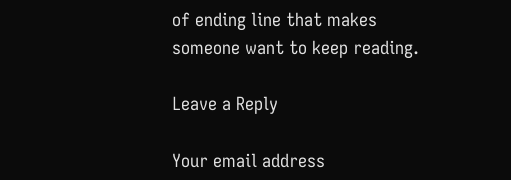of ending line that makes someone want to keep reading.

Leave a Reply

Your email address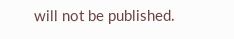will not be published.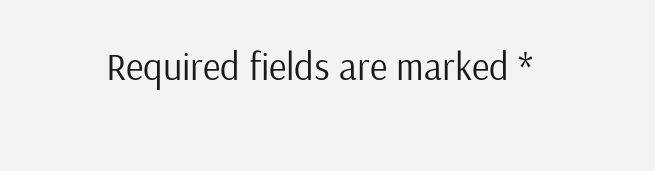Required fields are marked *